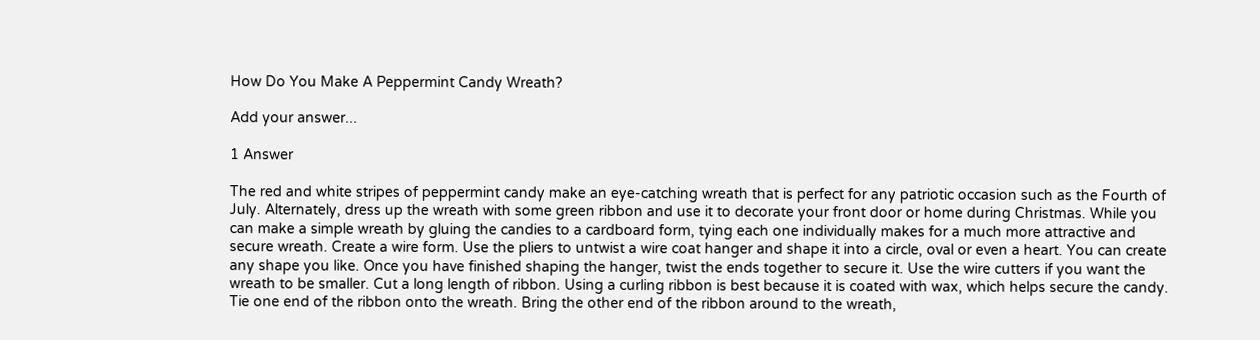How Do You Make A Peppermint Candy Wreath?

Add your answer...

1 Answer

The red and white stripes of peppermint candy make an eye-catching wreath that is perfect for any patriotic occasion such as the Fourth of July. Alternately, dress up the wreath with some green ribbon and use it to decorate your front door or home during Christmas. While you can make a simple wreath by gluing the candies to a cardboard form, tying each one individually makes for a much more attractive and secure wreath. Create a wire form. Use the pliers to untwist a wire coat hanger and shape it into a circle, oval or even a heart. You can create any shape you like. Once you have finished shaping the hanger, twist the ends together to secure it. Use the wire cutters if you want the wreath to be smaller. Cut a long length of ribbon. Using a curling ribbon is best because it is coated with wax, which helps secure the candy. Tie one end of the ribbon onto the wreath. Bring the other end of the ribbon around to the wreath,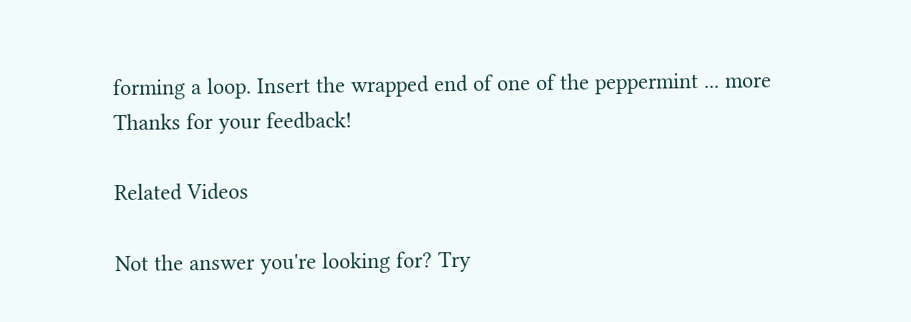forming a loop. Insert the wrapped end of one of the peppermint ... more
Thanks for your feedback!

Related Videos

Not the answer you're looking for? Try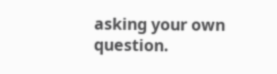asking your own question.